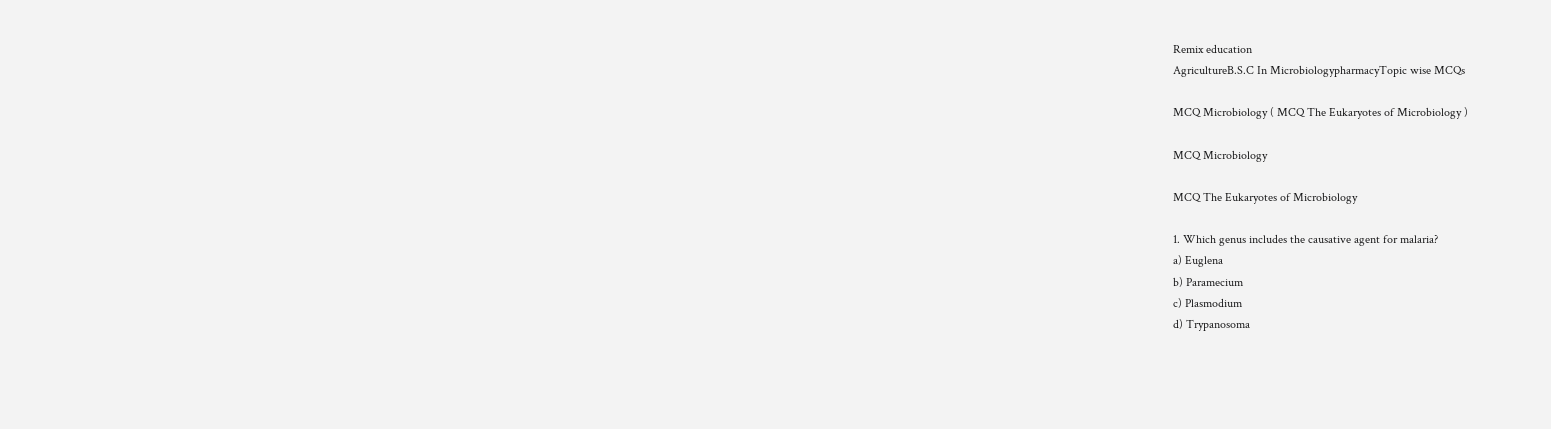Remix education
AgricultureB.S.C In MicrobiologypharmacyTopic wise MCQs

MCQ Microbiology ( MCQ The Eukaryotes of Microbiology )

MCQ Microbiology

MCQ The Eukaryotes of Microbiology

1. Which genus includes the causative agent for malaria?
a) Euglena
b) Paramecium
c) Plasmodium
d) Trypanosoma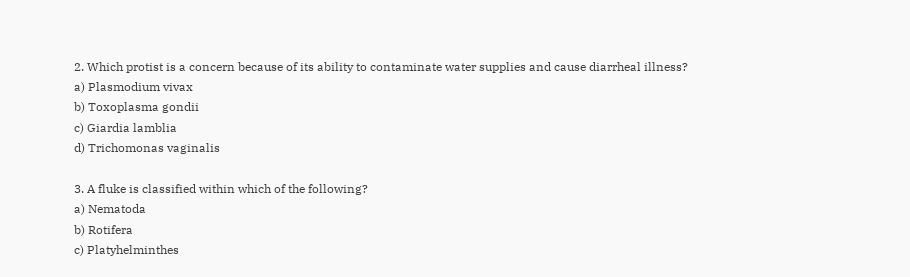2. Which protist is a concern because of its ability to contaminate water supplies and cause diarrheal illness?
a) Plasmodium vivax
b) Toxoplasma gondii
c) Giardia lamblia
d) Trichomonas vaginalis

3. A fluke is classified within which of the following?
a) Nematoda
b) Rotifera
c) Platyhelminthes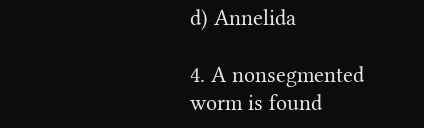d) Annelida

4. A nonsegmented worm is found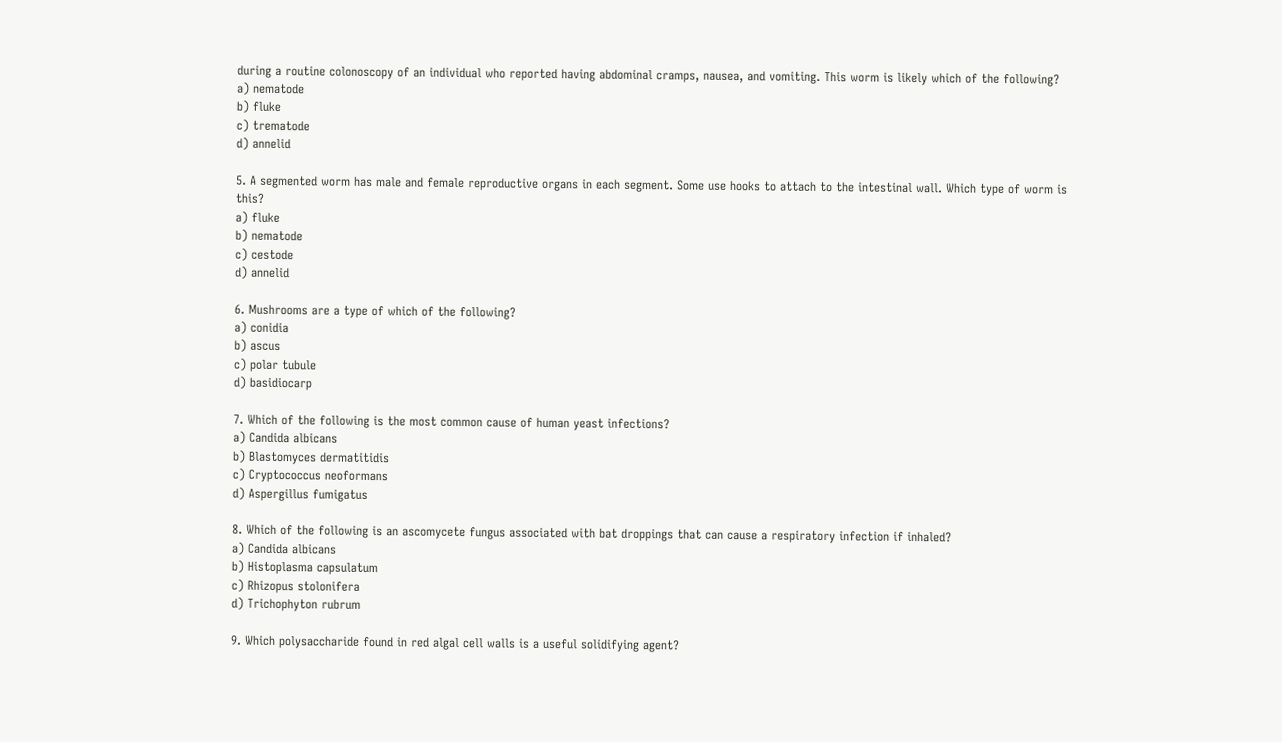during a routine colonoscopy of an individual who reported having abdominal cramps, nausea, and vomiting. This worm is likely which of the following?
a) nematode
b) fluke
c) trematode
d) annelid

5. A segmented worm has male and female reproductive organs in each segment. Some use hooks to attach to the intestinal wall. Which type of worm is this?
a) fluke
b) nematode
c) cestode
d) annelid

6. Mushrooms are a type of which of the following?
a) conidia
b) ascus
c) polar tubule
d) basidiocarp

7. Which of the following is the most common cause of human yeast infections?
a) Candida albicans
b) Blastomyces dermatitidis
c) Cryptococcus neoformans
d) Aspergillus fumigatus

8. Which of the following is an ascomycete fungus associated with bat droppings that can cause a respiratory infection if inhaled?
a) Candida albicans
b) Histoplasma capsulatum
c) Rhizopus stolonifera
d) Trichophyton rubrum

9. Which polysaccharide found in red algal cell walls is a useful solidifying agent?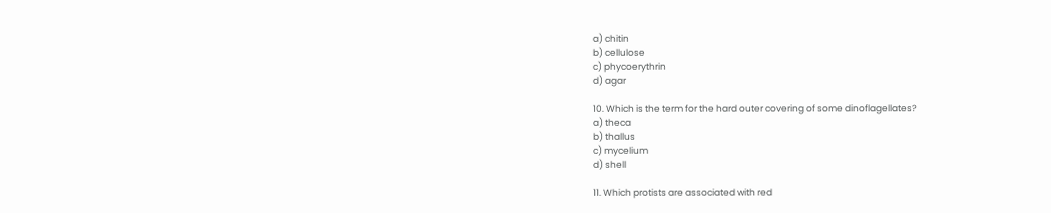a) chitin
b) cellulose
c) phycoerythrin
d) agar

10. Which is the term for the hard outer covering of some dinoflagellates?
a) theca
b) thallus
c) mycelium
d) shell

11. Which protists are associated with red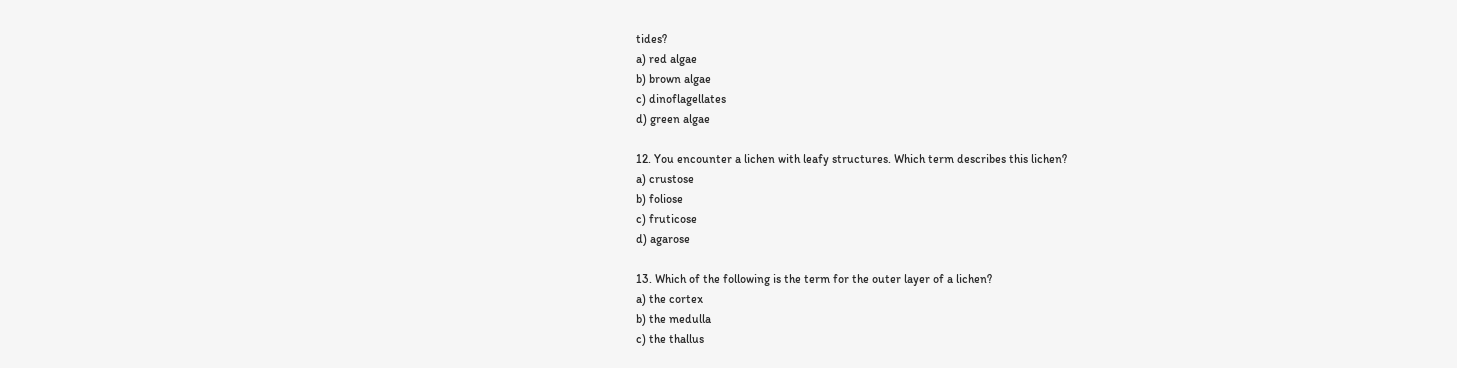tides?
a) red algae
b) brown algae
c) dinoflagellates
d) green algae

12. You encounter a lichen with leafy structures. Which term describes this lichen?
a) crustose
b) foliose
c) fruticose
d) agarose

13. Which of the following is the term for the outer layer of a lichen?
a) the cortex
b) the medulla
c) the thallus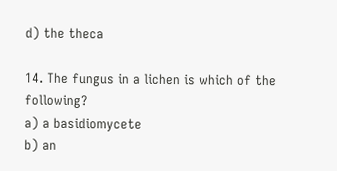d) the theca

14. The fungus in a lichen is which of the following?
a) a basidiomycete
b) an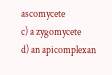ascomycete
c) a zygomycete
d) an apicomplexan